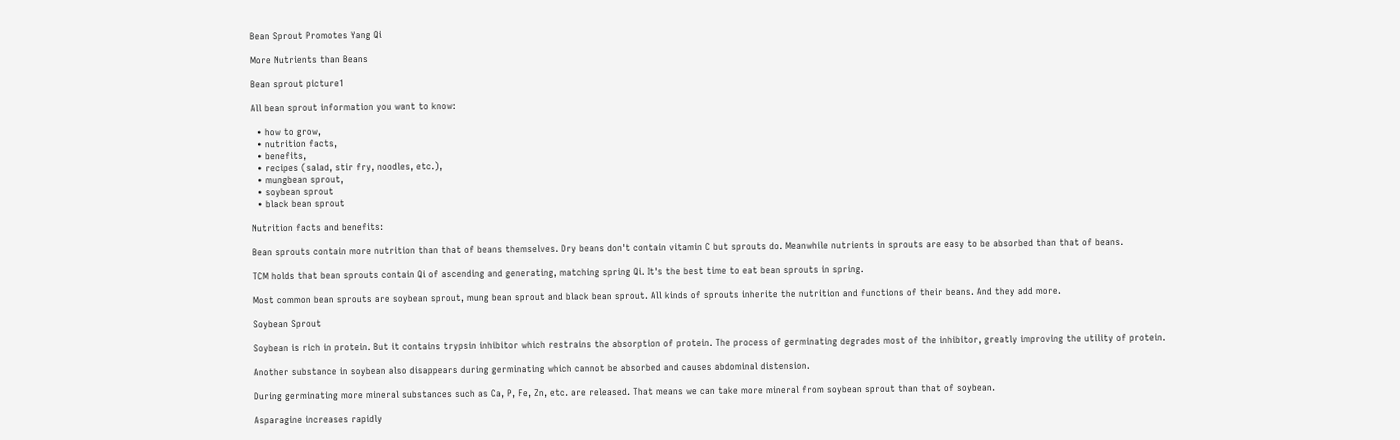Bean Sprout Promotes Yang Qi

More Nutrients than Beans

Bean sprout picture1

All bean sprout information you want to know:

  • how to grow,
  • nutrition facts,
  • benefits,
  • recipes (salad, stir fry, noodles, etc.),
  • mungbean sprout,
  • soybean sprout
  • black bean sprout

Nutrition facts and benefits:

Bean sprouts contain more nutrition than that of beans themselves. Dry beans don't contain vitamin C but sprouts do. Meanwhile nutrients in sprouts are easy to be absorbed than that of beans.

TCM holds that bean sprouts contain Qi of ascending and generating, matching spring Qi. It's the best time to eat bean sprouts in spring.

Most common bean sprouts are soybean sprout, mung bean sprout and black bean sprout. All kinds of sprouts inherite the nutrition and functions of their beans. And they add more.

Soybean Sprout

Soybean is rich in protein. But it contains trypsin inhibitor which restrains the absorption of protein. The process of germinating degrades most of the inhibitor, greatly improving the utility of protein.

Another substance in soybean also disappears during germinating which cannot be absorbed and causes abdominal distension.

During germinating more mineral substances such as Ca, P, Fe, Zn, etc. are released. That means we can take more mineral from soybean sprout than that of soybean.

Asparagine increases rapidly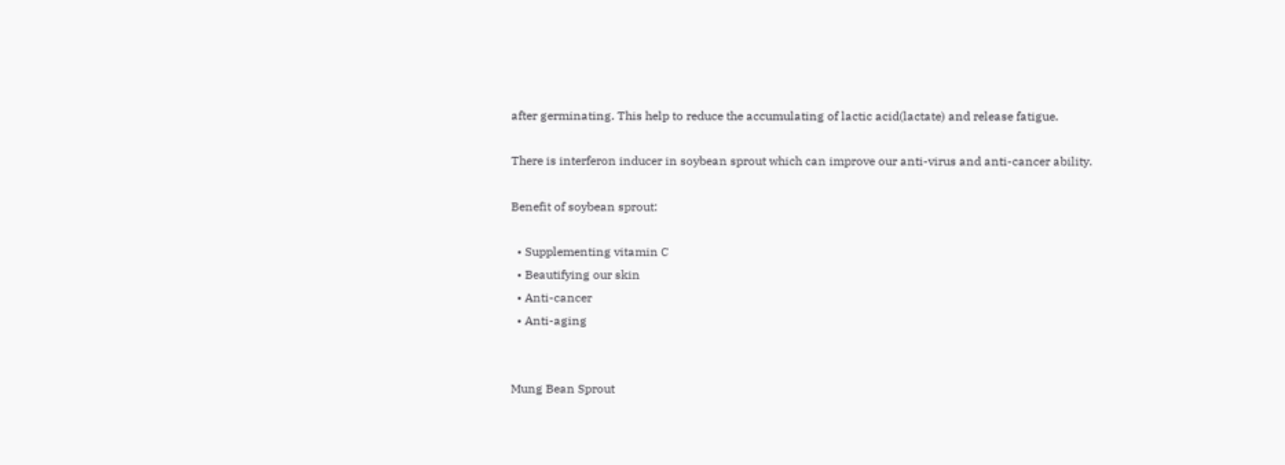after germinating. This help to reduce the accumulating of lactic acid(lactate) and release fatigue.

There is interferon inducer in soybean sprout which can improve our anti-virus and anti-cancer ability.

Benefit of soybean sprout:

  • Supplementing vitamin C
  • Beautifying our skin
  • Anti-cancer
  • Anti-aging


Mung Bean Sprout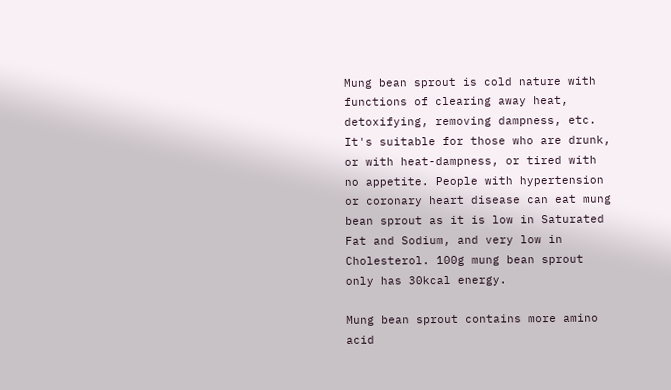Mung bean sprout is cold nature with functions of clearing away heat, detoxifying, removing dampness, etc. It's suitable for those who are drunk, or with heat-dampness, or tired with no appetite. People with hypertension or coronary heart disease can eat mung bean sprout as it is low in Saturated Fat and Sodium, and very low in Cholesterol. 100g mung bean sprout only has 30kcal energy.

Mung bean sprout contains more amino acid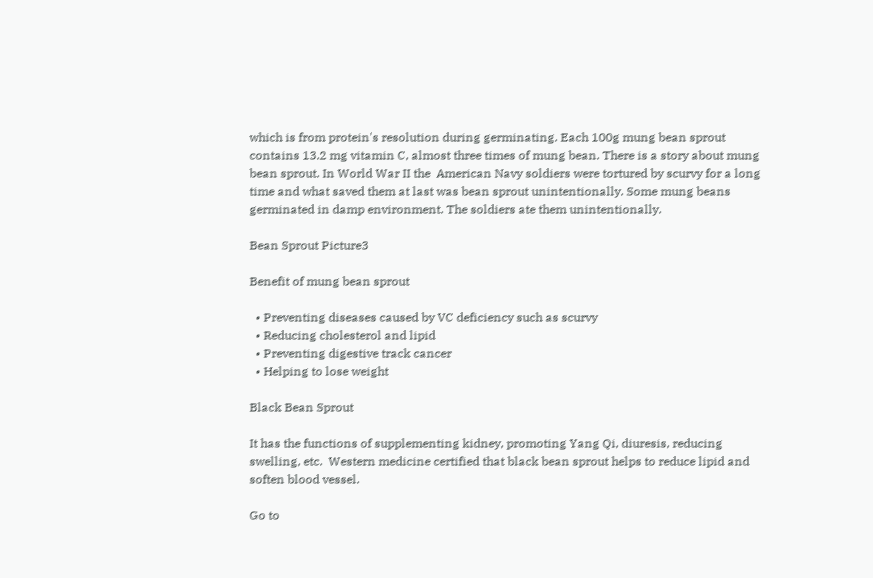which is from protein's resolution during germinating. Each 100g mung bean sprout contains 13.2 mg vitamin C, almost three times of mung bean. There is a story about mung bean sprout. In World War II the  American Navy soldiers were tortured by scurvy for a long time and what saved them at last was bean sprout unintentionally. Some mung beans germinated in damp environment. The soldiers ate them unintentionally.

Bean Sprout Picture3

Benefit of mung bean sprout

  • Preventing diseases caused by VC deficiency such as scurvy
  • Reducing cholesterol and lipid
  • Preventing digestive track cancer
  • Helping to lose weight

Black Bean Sprout

It has the functions of supplementing kidney, promoting Yang Qi, diuresis, reducing swelling, etc.  Western medicine certified that black bean sprout helps to reduce lipid and soften blood vessel.

Go to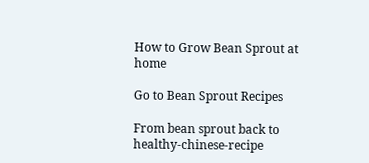How to Grow Bean Sprout at home

Go to Bean Sprout Recipes

From bean sprout back to healthy-chinese-recipe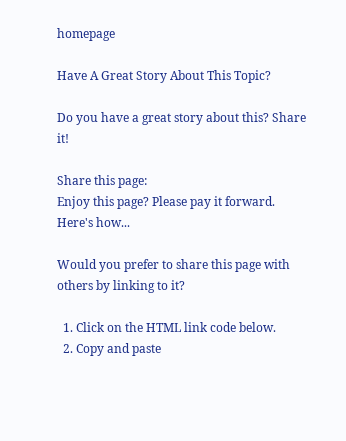homepage

Have A Great Story About This Topic?

Do you have a great story about this? Share it!

Share this page:
Enjoy this page? Please pay it forward. Here's how...

Would you prefer to share this page with others by linking to it?

  1. Click on the HTML link code below.
  2. Copy and paste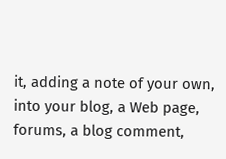it, adding a note of your own, into your blog, a Web page, forums, a blog comment,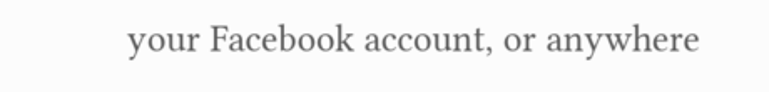your Facebook account, or anywhere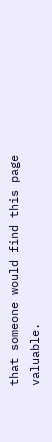that someone would find this page valuable.